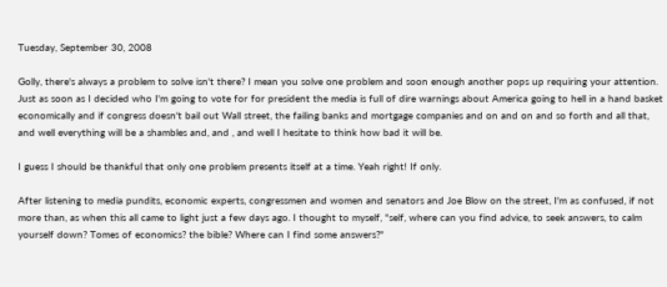Tuesday, September 30, 2008

Golly, there's always a problem to solve isn't there? I mean you solve one problem and soon enough another pops up requiring your attention. Just as soon as I decided who I'm going to vote for for president the media is full of dire warnings about America going to hell in a hand basket economically and if congress doesn't bail out Wall street, the failing banks and mortgage companies and on and on and so forth and all that, and well everything will be a shambles and, and , and well I hesitate to think how bad it will be.

I guess I should be thankful that only one problem presents itself at a time. Yeah right! If only.

After listening to media pundits, economic experts, congressmen and women and senators and Joe Blow on the street, I'm as confused, if not more than, as when this all came to light just a few days ago. I thought to myself, "self, where can you find advice, to seek answers, to calm yourself down? Tomes of economics? the bible? Where can I find some answers?"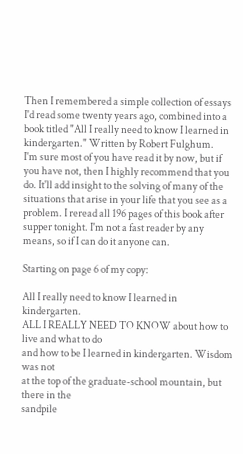Then I remembered a simple collection of essays I'd read some twenty years ago, combined into a book titled "All I really need to know I learned in kindergarten." Written by Robert Fulghum.
I'm sure most of you have read it by now, but if you have not, then I highly recommend that you do. It'll add insight to the solving of many of the situations that arise in your life that you see as a problem. I reread all 196 pages of this book after supper tonight. I'm not a fast reader by any means, so if I can do it anyone can.

Starting on page 6 of my copy:

All I really need to know I learned in kindergarten.
ALL I REALLY NEED TO KNOW about how to live and what to do
and how to be I learned in kindergarten. Wisdom was not
at the top of the graduate-school mountain, but there in the
sandpile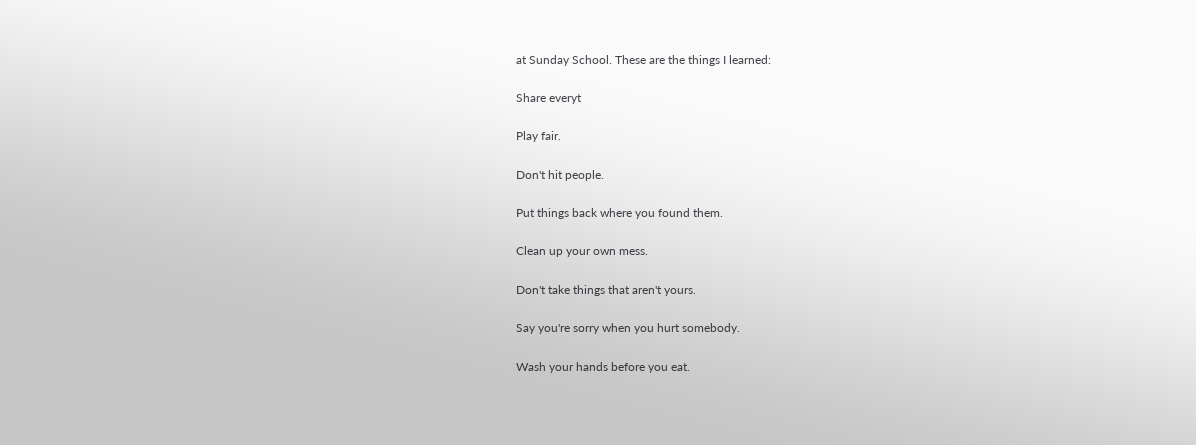at Sunday School. These are the things I learned:

Share everyt

Play fair.

Don't hit people.

Put things back where you found them.

Clean up your own mess.

Don't take things that aren't yours.

Say you're sorry when you hurt somebody.

Wash your hands before you eat.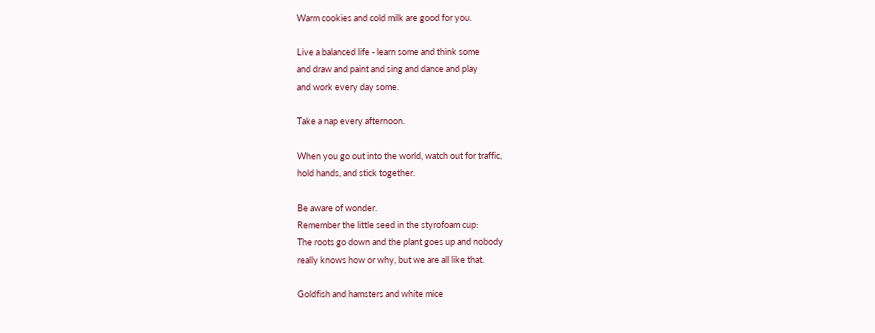Warm cookies and cold milk are good for you.

Live a balanced life - learn some and think some
and draw and paint and sing and dance and play
and work every day some.

Take a nap every afternoon.

When you go out into the world, watch out for traffic,
hold hands, and stick together.

Be aware of wonder.
Remember the little seed in the styrofoam cup:
The roots go down and the plant goes up and nobody
really knows how or why, but we are all like that.

Goldfish and hamsters and white mice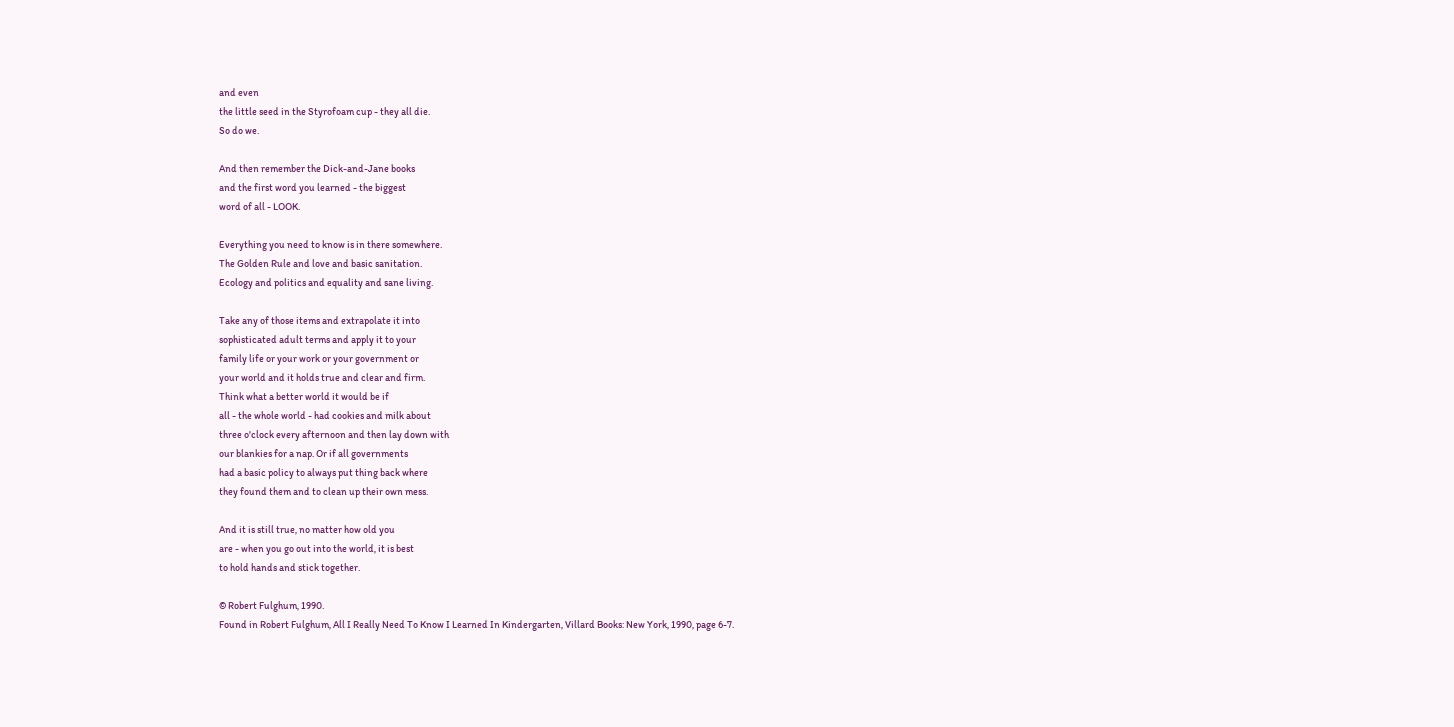and even
the little seed in the Styrofoam cup - they all die.
So do we.

And then remember the Dick-and-Jane books
and the first word you learned - the biggest
word of all - LOOK.

Everything you need to know is in there somewhere.
The Golden Rule and love and basic sanitation.
Ecology and politics and equality and sane living.

Take any of those items and extrapolate it into
sophisticated adult terms and apply it to your
family life or your work or your government or
your world and it holds true and clear and firm.
Think what a better world it would be if
all - the whole world - had cookies and milk about
three o'clock every afternoon and then lay down with
our blankies for a nap. Or if all governments
had a basic policy to always put thing back where
they found them and to clean up their own mess.

And it is still true, no matter how old you
are - when you go out into the world, it is best
to hold hands and stick together.

© Robert Fulghum, 1990.
Found in Robert Fulghum, All I Really Need To Know I Learned In Kindergarten, Villard Books: New York, 1990, page 6-7.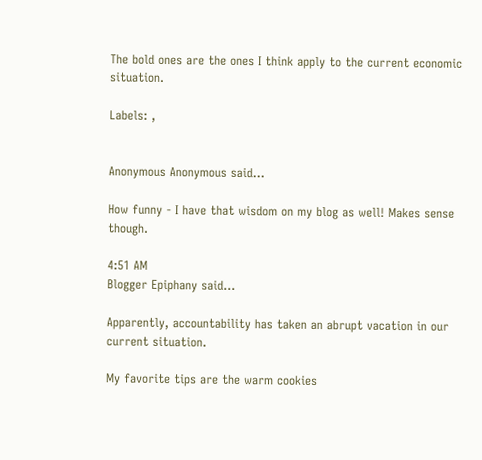The bold ones are the ones I think apply to the current economic situation.

Labels: ,


Anonymous Anonymous said...

How funny - I have that wisdom on my blog as well! Makes sense though.

4:51 AM
Blogger Epiphany said...

Apparently, accountability has taken an abrupt vacation in our current situation.

My favorite tips are the warm cookies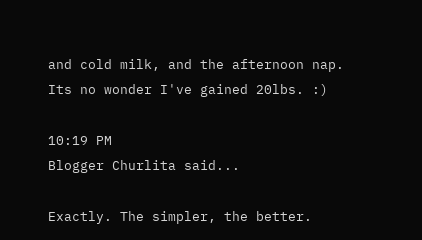and cold milk, and the afternoon nap. Its no wonder I've gained 20lbs. :)

10:19 PM
Blogger Churlita said...

Exactly. The simpler, the better.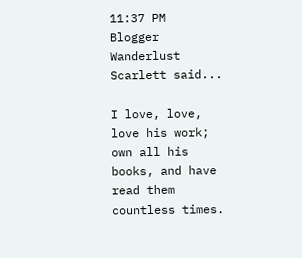11:37 PM
Blogger Wanderlust Scarlett said...

I love, love, love his work; own all his books, and have read them countless times.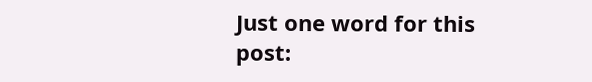Just one word for this post: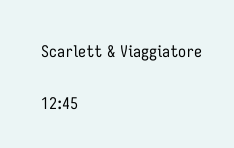Scarlett & Viaggiatore

12:45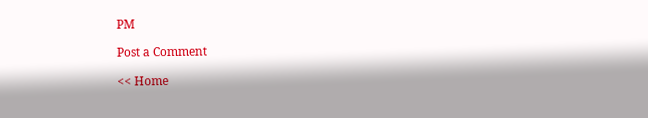PM

Post a Comment

<< Home